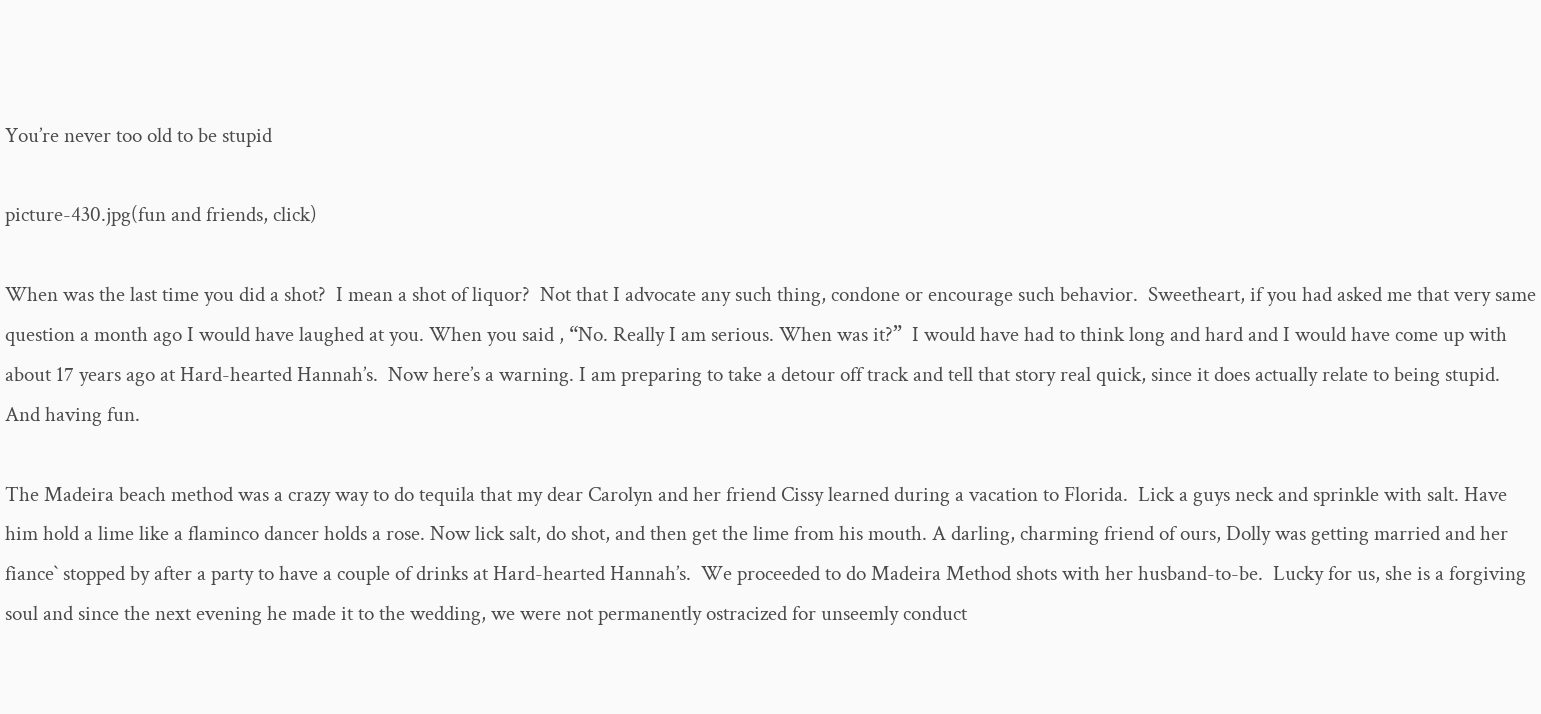You’re never too old to be stupid

picture-430.jpg(fun and friends, click)

When was the last time you did a shot?  I mean a shot of liquor?  Not that I advocate any such thing, condone or encourage such behavior.  Sweetheart, if you had asked me that very same question a month ago I would have laughed at you. When you said , “No. Really I am serious. When was it?”  I would have had to think long and hard and I would have come up with about 17 years ago at Hard-hearted Hannah’s.  Now here’s a warning. I am preparing to take a detour off track and tell that story real quick, since it does actually relate to being stupid. And having fun.

The Madeira beach method was a crazy way to do tequila that my dear Carolyn and her friend Cissy learned during a vacation to Florida.  Lick a guys neck and sprinkle with salt. Have  him hold a lime like a flaminco dancer holds a rose. Now lick salt, do shot, and then get the lime from his mouth. A darling, charming friend of ours, Dolly was getting married and her fiance` stopped by after a party to have a couple of drinks at Hard-hearted Hannah’s.  We proceeded to do Madeira Method shots with her husband-to-be.  Lucky for us, she is a forgiving soul and since the next evening he made it to the wedding, we were not permanently ostracized for unseemly conduct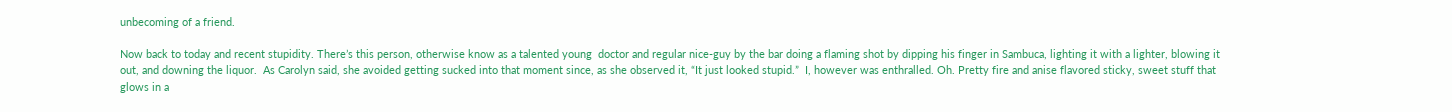unbecoming of a friend.

Now back to today and recent stupidity. There’s this person, otherwise know as a talented young  doctor and regular nice-guy by the bar doing a flaming shot by dipping his finger in Sambuca, lighting it with a lighter, blowing it out, and downing the liquor.  As Carolyn said, she avoided getting sucked into that moment since, as she observed it, “It just looked stupid.”  I, however was enthralled. Oh. Pretty fire and anise flavored sticky, sweet stuff that glows in a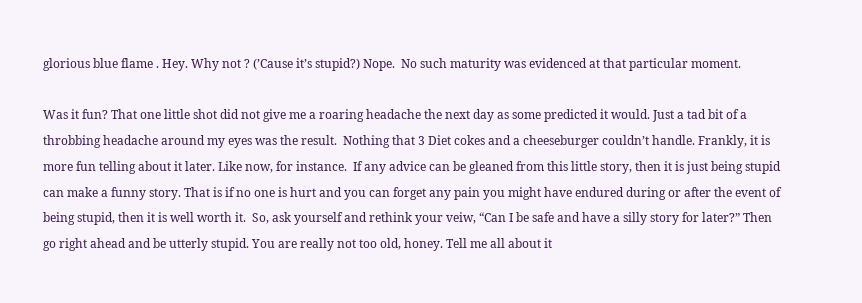glorious blue flame . Hey. Why not ? (’Cause it’s stupid?) Nope.  No such maturity was evidenced at that particular moment.

Was it fun? That one little shot did not give me a roaring headache the next day as some predicted it would. Just a tad bit of a throbbing headache around my eyes was the result.  Nothing that 3 Diet cokes and a cheeseburger couldn’t handle. Frankly, it is more fun telling about it later. Like now, for instance.  If any advice can be gleaned from this little story, then it is just being stupid can make a funny story. That is if no one is hurt and you can forget any pain you might have endured during or after the event of being stupid, then it is well worth it.  So, ask yourself and rethink your veiw, “Can I be safe and have a silly story for later?” Then go right ahead and be utterly stupid. You are really not too old, honey. Tell me all about it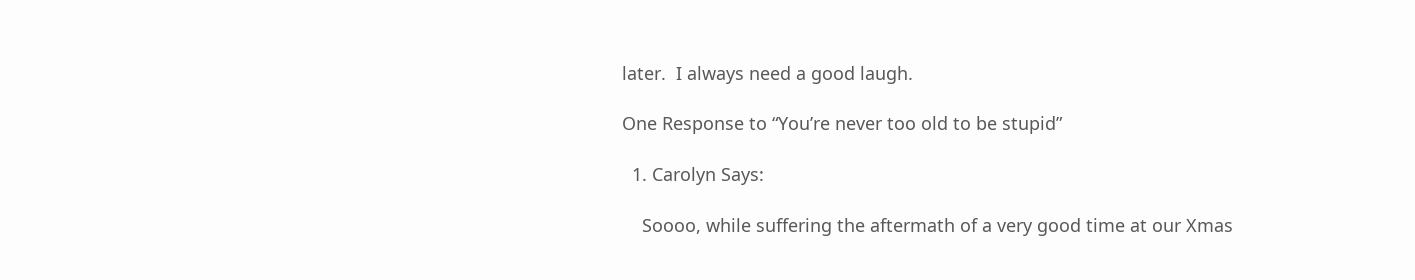later.  I always need a good laugh.

One Response to “You’re never too old to be stupid”

  1. Carolyn Says:

    Soooo, while suffering the aftermath of a very good time at our Xmas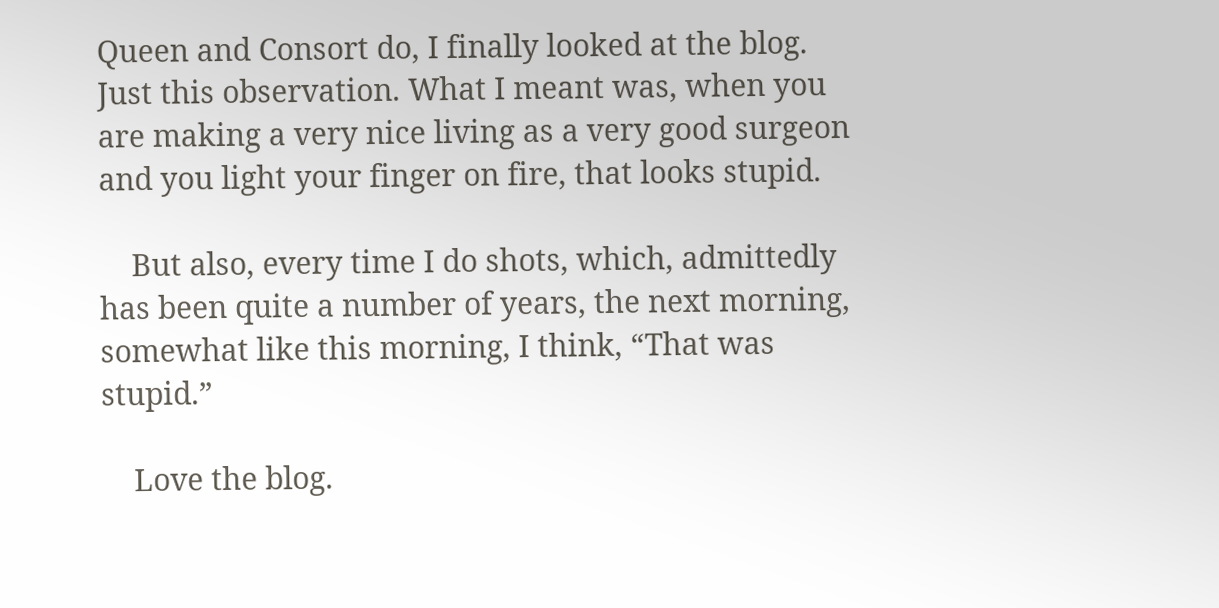Queen and Consort do, I finally looked at the blog. Just this observation. What I meant was, when you are making a very nice living as a very good surgeon and you light your finger on fire, that looks stupid.

    But also, every time I do shots, which, admittedly has been quite a number of years, the next morning, somewhat like this morning, I think, “That was stupid.”

    Love the blog.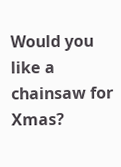Would you like a chainsaw for Xmas?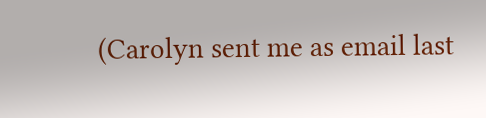(Carolyn sent me as email last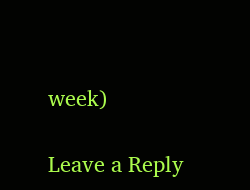week)

Leave a Reply